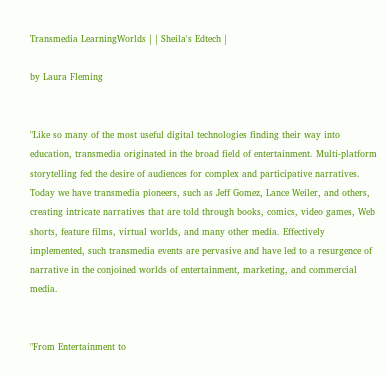Transmedia LearningWorlds | | Sheila's Edtech |

by Laura Fleming


"Like so many of the most useful digital technologies finding their way into education, transmedia originated in the broad field of entertainment. Multi-platform storytelling fed the desire of audiences for complex and participative narratives. Today we have transmedia pioneers, such as Jeff Gomez, Lance Weiler, and others, creating intricate narratives that are told through books, comics, video games, Web shorts, feature films, virtual worlds, and many other media. Effectively implemented, such transmedia events are pervasive and have led to a resurgence of narrative in the conjoined worlds of entertainment, marketing, and commercial media.


"From Entertainment to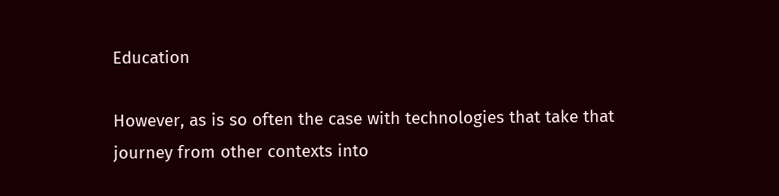Education

However, as is so often the case with technologies that take that journey from other contexts into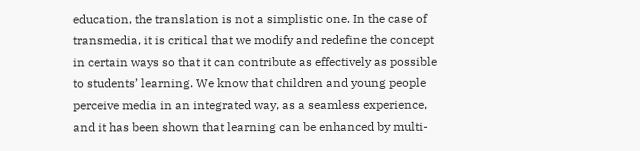education, the translation is not a simplistic one. In the case of transmedia, it is critical that we modify and redefine the concept in certain ways so that it can contribute as effectively as possible to students’ learning. We know that children and young people perceive media in an integrated way, as a seamless experience, and it has been shown that learning can be enhanced by multi-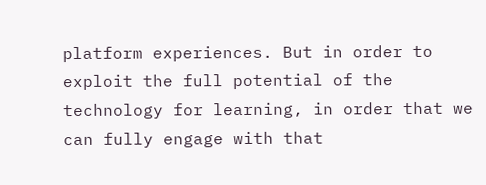platform experiences. But in order to exploit the full potential of the technology for learning, in order that we can fully engage with that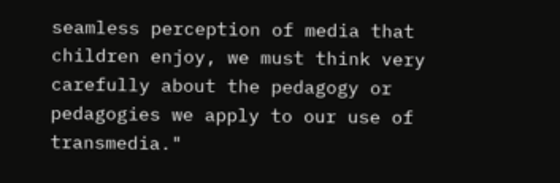seamless perception of media that children enjoy, we must think very carefully about the pedagogy or pedagogies we apply to our use of transmedia."